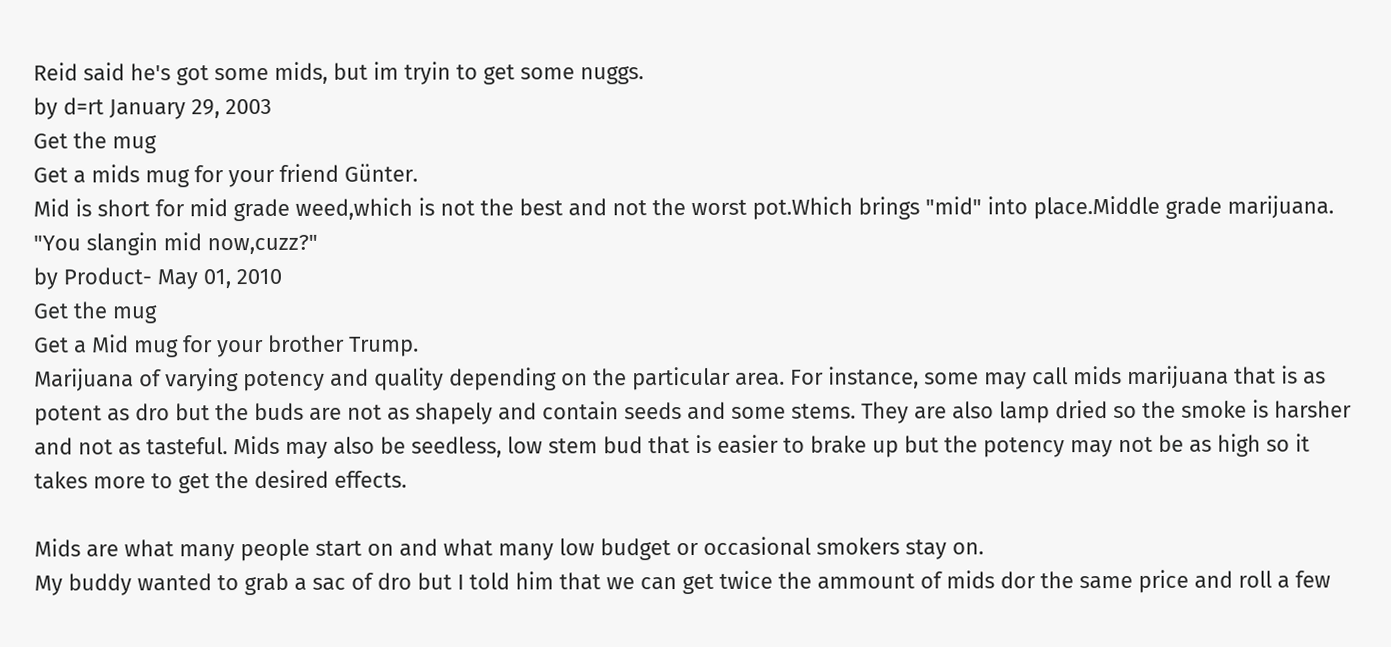Reid said he's got some mids, but im tryin to get some nuggs.
by d=rt January 29, 2003
Get the mug
Get a mids mug for your friend Günter.
Mid is short for mid grade weed,which is not the best and not the worst pot.Which brings "mid" into place.Middle grade marijuana.
"You slangin mid now,cuzz?"
by Product- May 01, 2010
Get the mug
Get a Mid mug for your brother Trump.
Marijuana of varying potency and quality depending on the particular area. For instance, some may call mids marijuana that is as potent as dro but the buds are not as shapely and contain seeds and some stems. They are also lamp dried so the smoke is harsher and not as tasteful. Mids may also be seedless, low stem bud that is easier to brake up but the potency may not be as high so it takes more to get the desired effects.

Mids are what many people start on and what many low budget or occasional smokers stay on.
My buddy wanted to grab a sac of dro but I told him that we can get twice the ammount of mids dor the same price and roll a few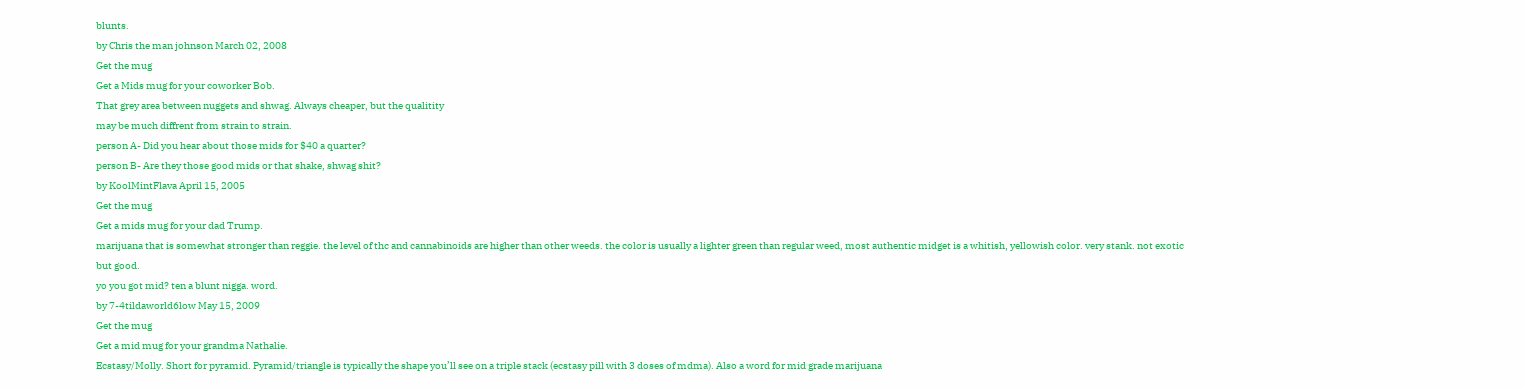blunts.
by Chris the man johnson March 02, 2008
Get the mug
Get a Mids mug for your coworker Bob.
That grey area between nuggets and shwag. Always cheaper, but the qualitity
may be much diffrent from strain to strain.
person A- Did you hear about those mids for $40 a quarter?
person B- Are they those good mids or that shake, shwag shit?
by KoolMintFlava April 15, 2005
Get the mug
Get a mids mug for your dad Trump.
marijuana that is somewhat stronger than reggie. the level of thc and cannabinoids are higher than other weeds. the color is usually a lighter green than regular weed, most authentic midget is a whitish, yellowish color. very stank. not exotic but good.
yo you got mid? ten a blunt nigga. word.
by 7-4tildaworld6low May 15, 2009
Get the mug
Get a mid mug for your grandma Nathalie.
Ecstasy/Molly. Short for pyramid. Pyramid/triangle is typically the shape you’ll see on a triple stack (ecstasy pill with 3 doses of mdma). Also a word for mid grade marijuana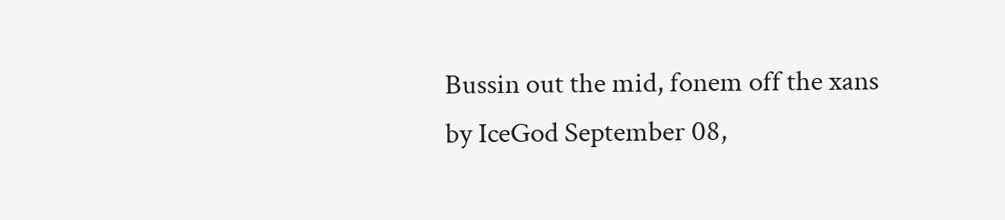Bussin out the mid, fonem off the xans
by IceGod September 08,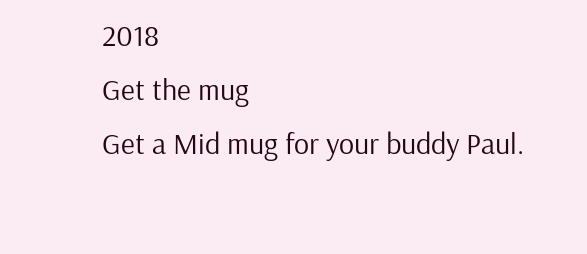2018
Get the mug
Get a Mid mug for your buddy Paul.